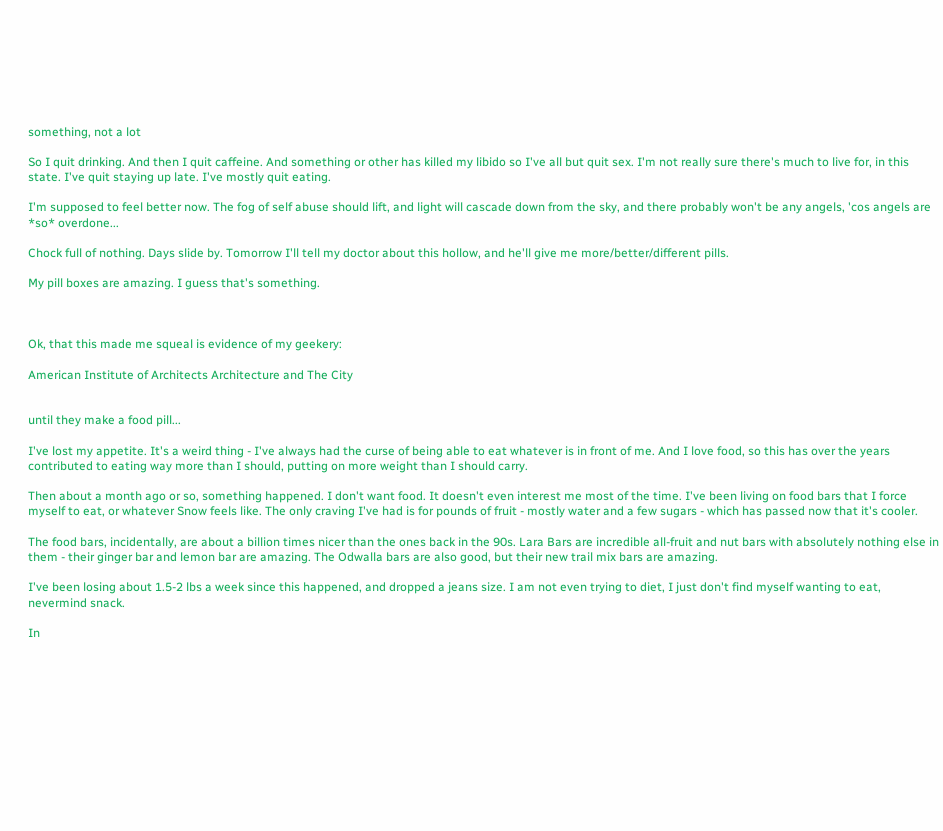something, not a lot

So I quit drinking. And then I quit caffeine. And something or other has killed my libido so I've all but quit sex. I'm not really sure there's much to live for, in this state. I've quit staying up late. I've mostly quit eating.

I'm supposed to feel better now. The fog of self abuse should lift, and light will cascade down from the sky, and there probably won't be any angels, 'cos angels are *so* overdone...

Chock full of nothing. Days slide by. Tomorrow I'll tell my doctor about this hollow, and he'll give me more/better/different pills.

My pill boxes are amazing. I guess that's something.



Ok, that this made me squeal is evidence of my geekery:

American Institute of Architects Architecture and The City


until they make a food pill...

I've lost my appetite. It's a weird thing - I've always had the curse of being able to eat whatever is in front of me. And I love food, so this has over the years contributed to eating way more than I should, putting on more weight than I should carry.

Then about a month ago or so, something happened. I don't want food. It doesn't even interest me most of the time. I've been living on food bars that I force myself to eat, or whatever Snow feels like. The only craving I've had is for pounds of fruit - mostly water and a few sugars - which has passed now that it's cooler.

The food bars, incidentally, are about a billion times nicer than the ones back in the 90s. Lara Bars are incredible all-fruit and nut bars with absolutely nothing else in them - their ginger bar and lemon bar are amazing. The Odwalla bars are also good, but their new trail mix bars are amazing.

I've been losing about 1.5-2 lbs a week since this happened, and dropped a jeans size. I am not even trying to diet, I just don't find myself wanting to eat, nevermind snack.

In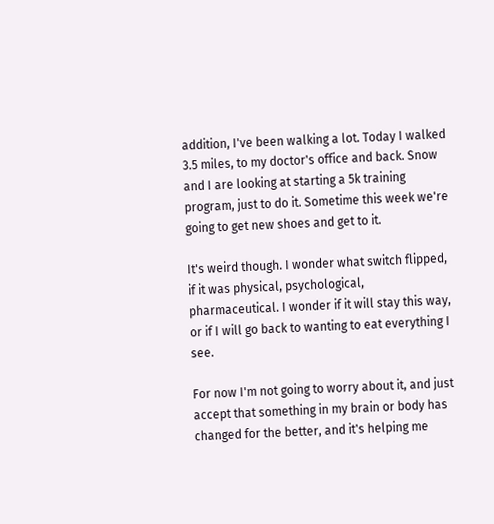addition, I've been walking a lot. Today I walked 3.5 miles, to my doctor's office and back. Snow and I are looking at starting a 5k training program, just to do it. Sometime this week we're going to get new shoes and get to it.

It's weird though. I wonder what switch flipped, if it was physical, psychological, pharmaceutical. I wonder if it will stay this way, or if I will go back to wanting to eat everything I see.

For now I'm not going to worry about it, and just accept that something in my brain or body has changed for the better, and it's helping me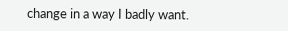change in a way I badly want.